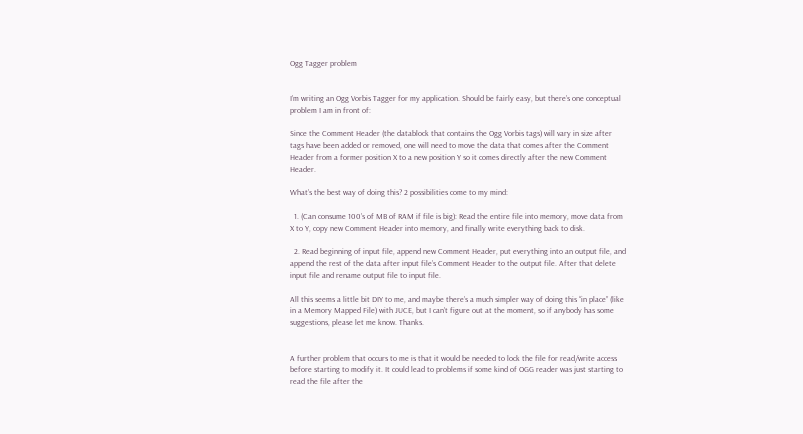Ogg Tagger problem


I’m writing an Ogg Vorbis Tagger for my application. Should be fairly easy, but there’s one conceptual problem I am in front of:

Since the Comment Header (the datablock that contains the Ogg Vorbis tags) will vary in size after tags have been added or removed, one will need to move the data that comes after the Comment Header from a former position X to a new position Y so it comes directly after the new Comment Header.

What’s the best way of doing this? 2 possibilities come to my mind:

  1. (Can consume 100’s of MB of RAM if file is big): Read the entire file into memory, move data from X to Y, copy new Comment Header into memory, and finally write everything back to disk.

  2. Read beginning of input file, append new Comment Header, put everything into an output file, and append the rest of the data after input file’s Comment Header to the output file. After that delete input file and rename output file to input file.

All this seems a little bit DIY to me, and maybe there’s a much simpler way of doing this “in place” (like in a Memory Mapped File) with JUCE, but I can’t figure out at the moment, so if anybody has some suggestions, please let me know. Thanks.


A further problem that occurs to me is that it would be needed to lock the file for read/write access before starting to modify it. It could lead to problems if some kind of OGG reader was just starting to read the file after the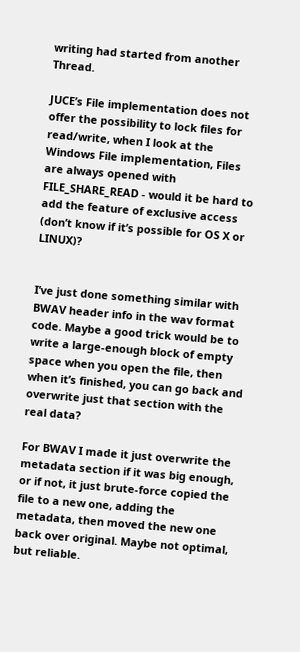writing had started from another Thread.

JUCE’s File implementation does not offer the possibility to lock files for read/write, when I look at the Windows File implementation, Files are always opened with FILE_SHARE_READ - would it be hard to add the feature of exclusive access (don’t know if it’s possible for OS X or LINUX)?


I’ve just done something similar with BWAV header info in the wav format code. Maybe a good trick would be to write a large-enough block of empty space when you open the file, then when it’s finished, you can go back and overwrite just that section with the real data?

For BWAV I made it just overwrite the metadata section if it was big enough, or if not, it just brute-force copied the file to a new one, adding the metadata, then moved the new one back over original. Maybe not optimal, but reliable.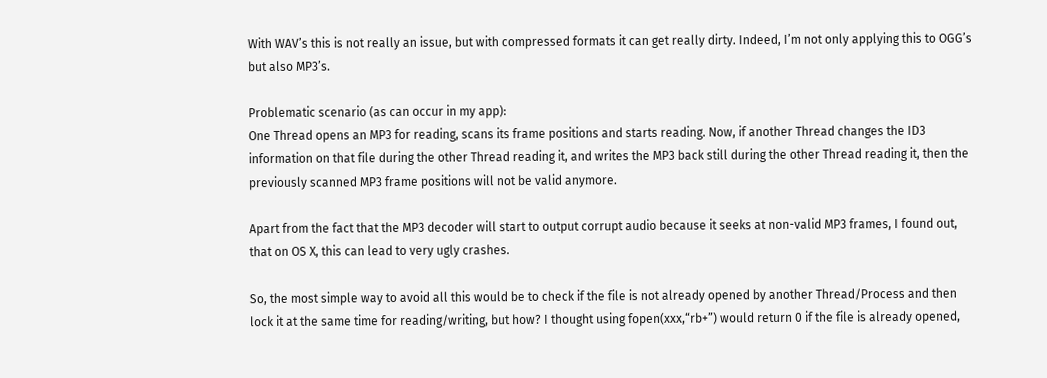With WAV’s this is not really an issue, but with compressed formats it can get really dirty. Indeed, I’m not only applying this to OGG’s but also MP3’s.

Problematic scenario (as can occur in my app):
One Thread opens an MP3 for reading, scans its frame positions and starts reading. Now, if another Thread changes the ID3 information on that file during the other Thread reading it, and writes the MP3 back still during the other Thread reading it, then the previously scanned MP3 frame positions will not be valid anymore.

Apart from the fact that the MP3 decoder will start to output corrupt audio because it seeks at non-valid MP3 frames, I found out, that on OS X, this can lead to very ugly crashes.

So, the most simple way to avoid all this would be to check if the file is not already opened by another Thread/Process and then lock it at the same time for reading/writing, but how? I thought using fopen(xxx,“rb+”) would return 0 if the file is already opened,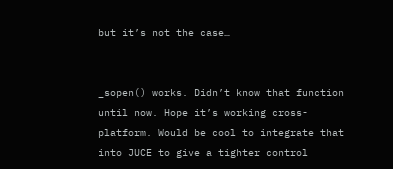but it’s not the case…


_sopen() works. Didn’t know that function until now. Hope it’s working cross-platform. Would be cool to integrate that into JUCE to give a tighter control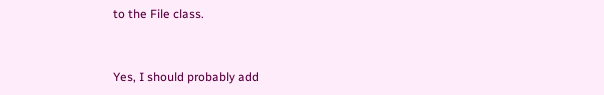to the File class.


Yes, I should probably add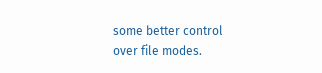some better control over file modes.